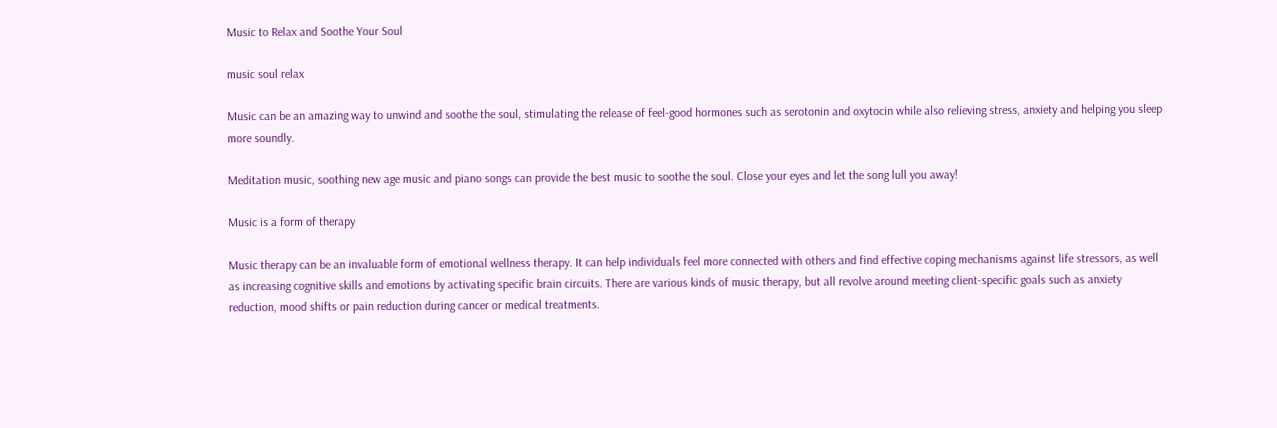Music to Relax and Soothe Your Soul

music soul relax

Music can be an amazing way to unwind and soothe the soul, stimulating the release of feel-good hormones such as serotonin and oxytocin while also relieving stress, anxiety and helping you sleep more soundly.

Meditation music, soothing new age music and piano songs can provide the best music to soothe the soul. Close your eyes and let the song lull you away!

Music is a form of therapy

Music therapy can be an invaluable form of emotional wellness therapy. It can help individuals feel more connected with others and find effective coping mechanisms against life stressors, as well as increasing cognitive skills and emotions by activating specific brain circuits. There are various kinds of music therapy, but all revolve around meeting client-specific goals such as anxiety reduction, mood shifts or pain reduction during cancer or medical treatments.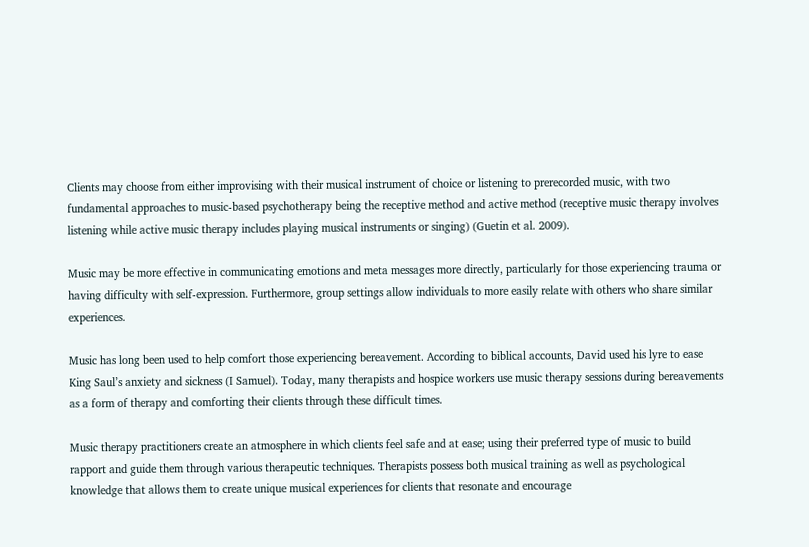Clients may choose from either improvising with their musical instrument of choice or listening to prerecorded music, with two fundamental approaches to music-based psychotherapy being the receptive method and active method (receptive music therapy involves listening while active music therapy includes playing musical instruments or singing) (Guetin et al. 2009).

Music may be more effective in communicating emotions and meta messages more directly, particularly for those experiencing trauma or having difficulty with self-expression. Furthermore, group settings allow individuals to more easily relate with others who share similar experiences.

Music has long been used to help comfort those experiencing bereavement. According to biblical accounts, David used his lyre to ease King Saul’s anxiety and sickness (I Samuel). Today, many therapists and hospice workers use music therapy sessions during bereavements as a form of therapy and comforting their clients through these difficult times.

Music therapy practitioners create an atmosphere in which clients feel safe and at ease; using their preferred type of music to build rapport and guide them through various therapeutic techniques. Therapists possess both musical training as well as psychological knowledge that allows them to create unique musical experiences for clients that resonate and encourage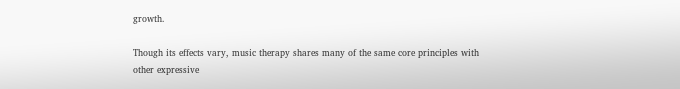growth.

Though its effects vary, music therapy shares many of the same core principles with other expressive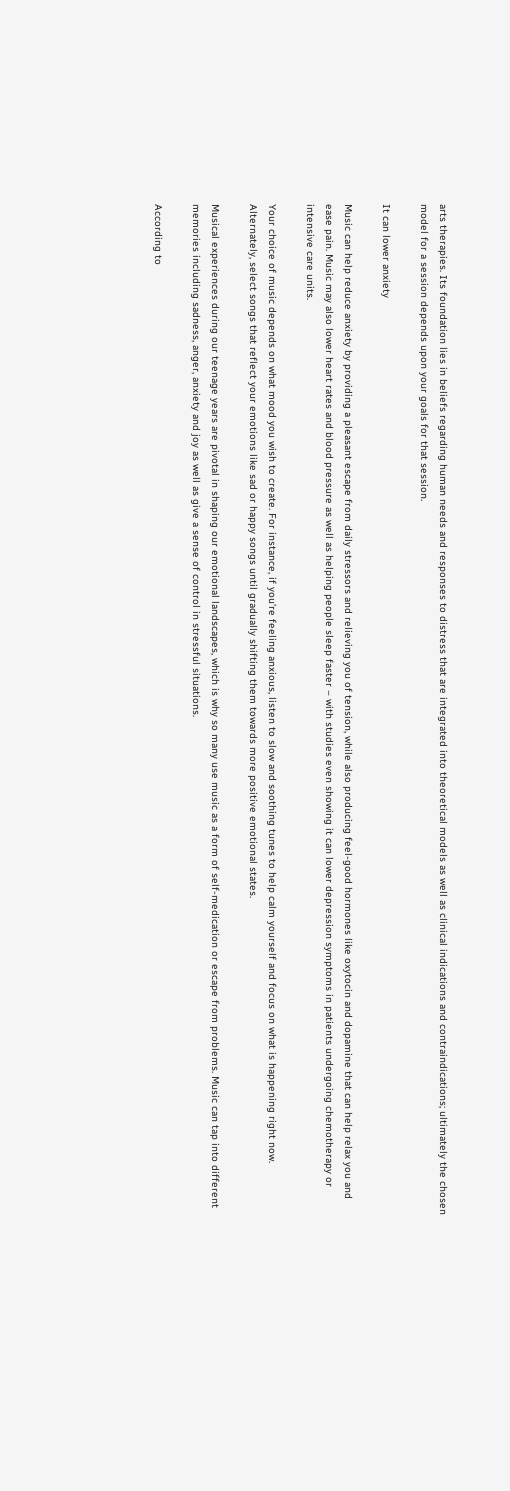arts therapies. Its foundation lies in beliefs regarding human needs and responses to distress that are integrated into theoretical models as well as clinical indications and contraindications; ultimately the chosen model for a session depends upon your goals for that session.

It can lower anxiety

Music can help reduce anxiety by providing a pleasant escape from daily stressors and relieving you of tension, while also producing feel-good hormones like oxytocin and dopamine that can help relax you and ease pain. Music may also lower heart rates and blood pressure as well as helping people sleep faster – with studies even showing it can lower depression symptoms in patients undergoing chemotherapy or intensive care units.

Your choice of music depends on what mood you wish to create. For instance, if you’re feeling anxious, listen to slow and soothing tunes to help calm yourself and focus on what is happening right now. Alternately, select songs that reflect your emotions like sad or happy songs until gradually shifting them towards more positive emotional states.

Musical experiences during our teenage years are pivotal in shaping our emotional landscapes, which is why so many use music as a form of self-medication or escape from problems. Music can tap into different memories including sadness, anger, anxiety and joy as well as give a sense of control in stressful situations.

According to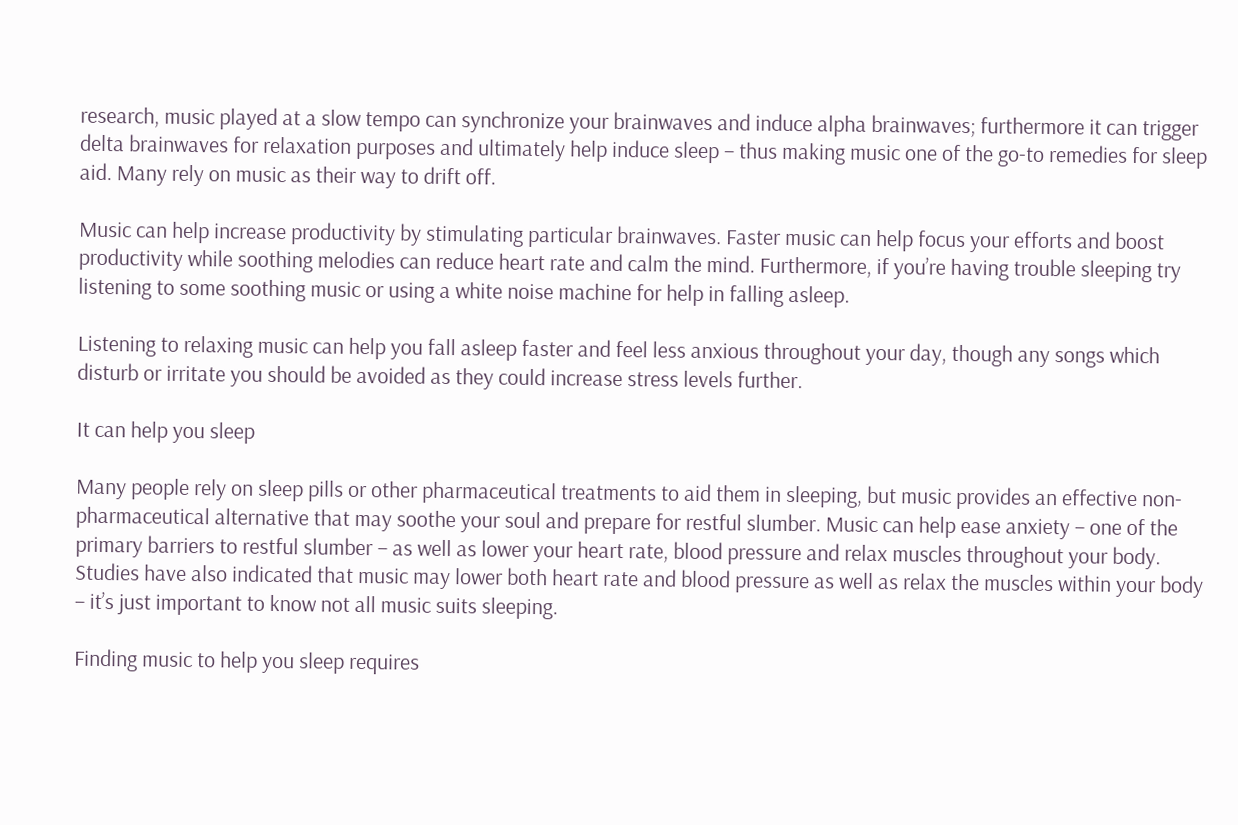research, music played at a slow tempo can synchronize your brainwaves and induce alpha brainwaves; furthermore it can trigger delta brainwaves for relaxation purposes and ultimately help induce sleep – thus making music one of the go-to remedies for sleep aid. Many rely on music as their way to drift off.

Music can help increase productivity by stimulating particular brainwaves. Faster music can help focus your efforts and boost productivity while soothing melodies can reduce heart rate and calm the mind. Furthermore, if you’re having trouble sleeping try listening to some soothing music or using a white noise machine for help in falling asleep.

Listening to relaxing music can help you fall asleep faster and feel less anxious throughout your day, though any songs which disturb or irritate you should be avoided as they could increase stress levels further.

It can help you sleep

Many people rely on sleep pills or other pharmaceutical treatments to aid them in sleeping, but music provides an effective non-pharmaceutical alternative that may soothe your soul and prepare for restful slumber. Music can help ease anxiety – one of the primary barriers to restful slumber – as well as lower your heart rate, blood pressure and relax muscles throughout your body. Studies have also indicated that music may lower both heart rate and blood pressure as well as relax the muscles within your body – it’s just important to know not all music suits sleeping.

Finding music to help you sleep requires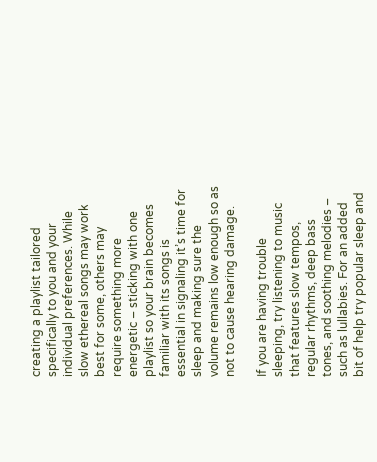creating a playlist tailored specifically to you and your individual preferences. While slow ethereal songs may work best for some, others may require something more energetic – sticking with one playlist so your brain becomes familiar with its songs is essential in signaling it’s time for sleep and making sure the volume remains low enough so as not to cause hearing damage.

If you are having trouble sleeping, try listening to music that features slow tempos, regular rhythms, deep bass tones, and soothing melodies – such as lullabies. For an added bit of help try popular sleep and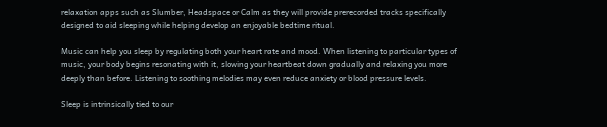relaxation apps such as Slumber, Headspace or Calm as they will provide prerecorded tracks specifically designed to aid sleeping while helping develop an enjoyable bedtime ritual.

Music can help you sleep by regulating both your heart rate and mood. When listening to particular types of music, your body begins resonating with it, slowing your heartbeat down gradually and relaxing you more deeply than before. Listening to soothing melodies may even reduce anxiety or blood pressure levels.

Sleep is intrinsically tied to our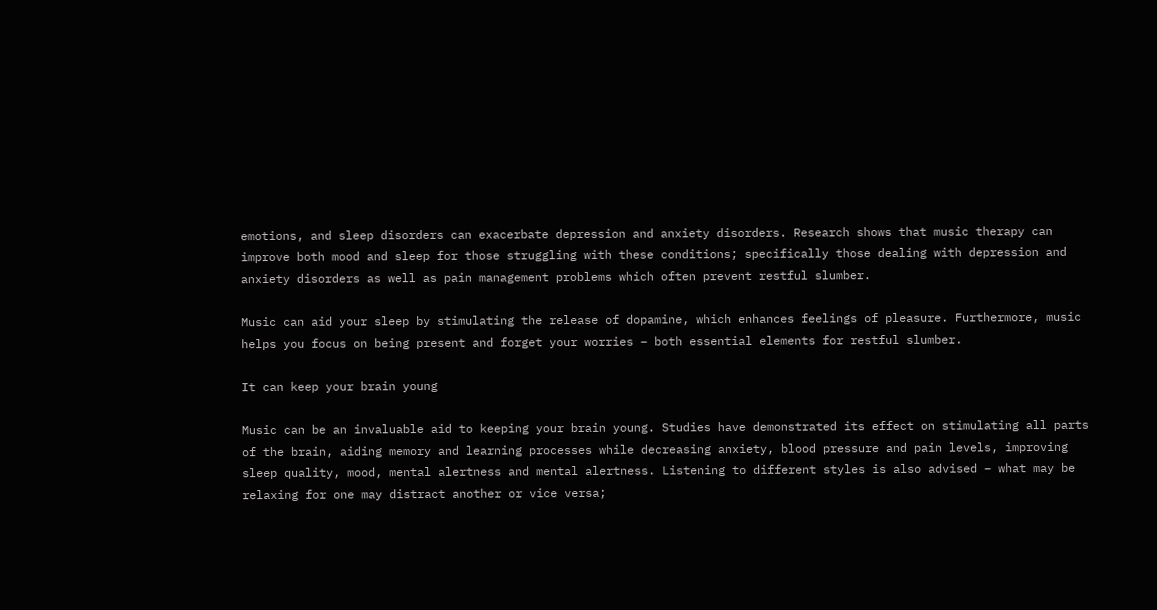emotions, and sleep disorders can exacerbate depression and anxiety disorders. Research shows that music therapy can improve both mood and sleep for those struggling with these conditions; specifically those dealing with depression and anxiety disorders as well as pain management problems which often prevent restful slumber.

Music can aid your sleep by stimulating the release of dopamine, which enhances feelings of pleasure. Furthermore, music helps you focus on being present and forget your worries – both essential elements for restful slumber.

It can keep your brain young

Music can be an invaluable aid to keeping your brain young. Studies have demonstrated its effect on stimulating all parts of the brain, aiding memory and learning processes while decreasing anxiety, blood pressure and pain levels, improving sleep quality, mood, mental alertness and mental alertness. Listening to different styles is also advised – what may be relaxing for one may distract another or vice versa;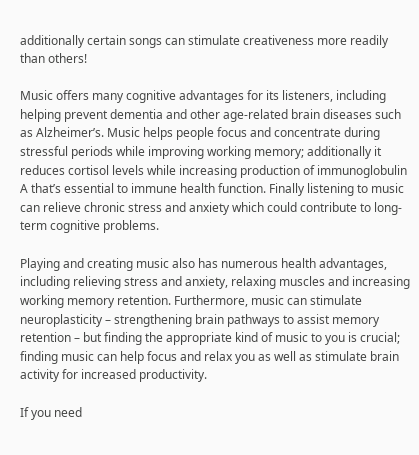additionally certain songs can stimulate creativeness more readily than others!

Music offers many cognitive advantages for its listeners, including helping prevent dementia and other age-related brain diseases such as Alzheimer’s. Music helps people focus and concentrate during stressful periods while improving working memory; additionally it reduces cortisol levels while increasing production of immunoglobulin A that’s essential to immune health function. Finally listening to music can relieve chronic stress and anxiety which could contribute to long-term cognitive problems.

Playing and creating music also has numerous health advantages, including relieving stress and anxiety, relaxing muscles and increasing working memory retention. Furthermore, music can stimulate neuroplasticity – strengthening brain pathways to assist memory retention – but finding the appropriate kind of music to you is crucial; finding music can help focus and relax you as well as stimulate brain activity for increased productivity.

If you need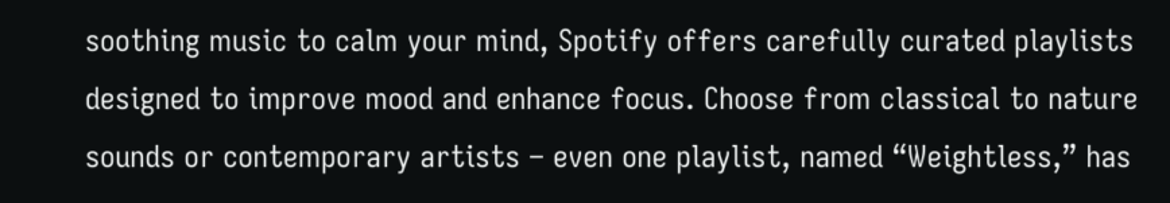soothing music to calm your mind, Spotify offers carefully curated playlists designed to improve mood and enhance focus. Choose from classical to nature sounds or contemporary artists – even one playlist, named “Weightless,” has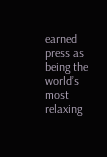earned press as being the world’s most relaxing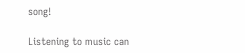song!

Listening to music can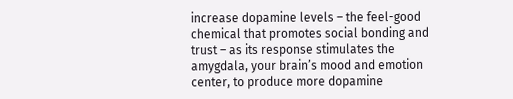increase dopamine levels – the feel-good chemical that promotes social bonding and trust – as its response stimulates the amygdala, your brain’s mood and emotion center, to produce more dopamine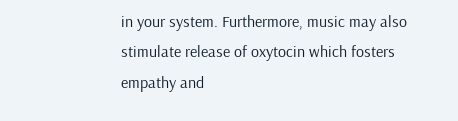in your system. Furthermore, music may also stimulate release of oxytocin which fosters empathy and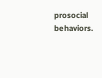prosocial behaviors.